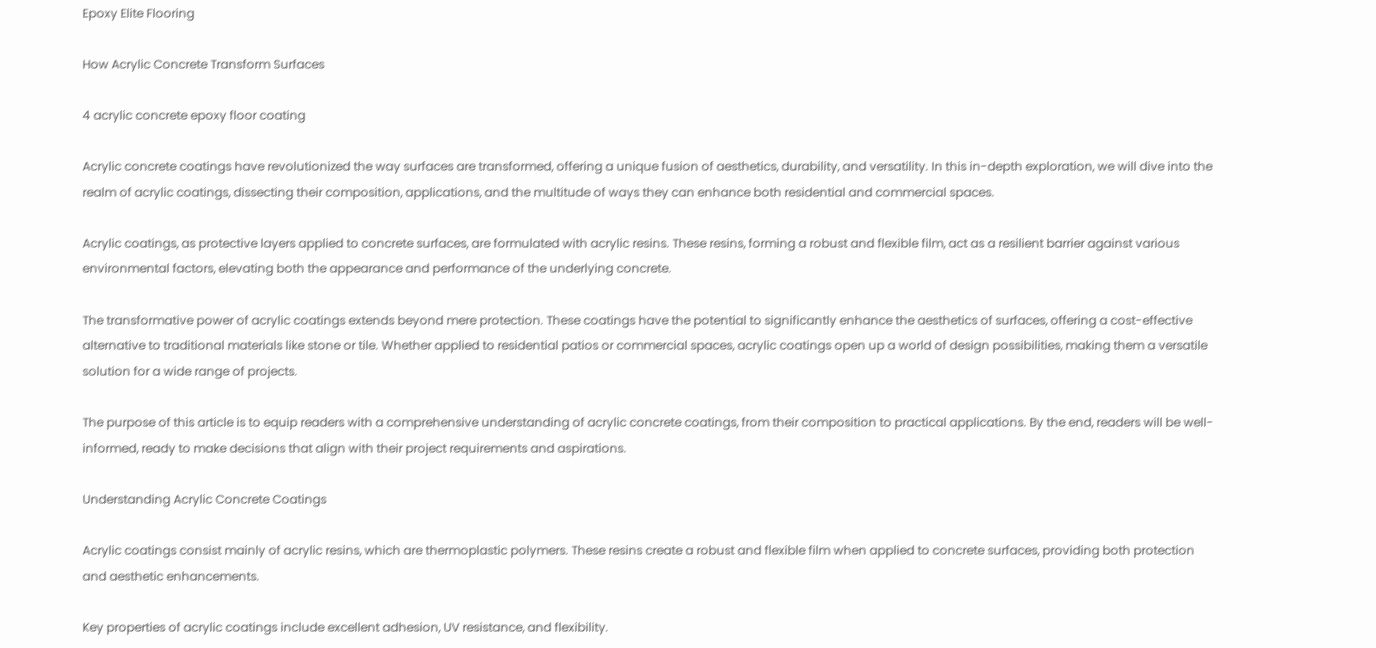Epoxy Elite Flooring

How Acrylic Concrete Transform Surfaces

4 acrylic concrete epoxy floor coating

Acrylic concrete coatings have revolutionized the way surfaces are transformed, offering a unique fusion of aesthetics, durability, and versatility. In this in-depth exploration, we will dive into the realm of acrylic coatings, dissecting their composition, applications, and the multitude of ways they can enhance both residential and commercial spaces.

Acrylic coatings, as protective layers applied to concrete surfaces, are formulated with acrylic resins. These resins, forming a robust and flexible film, act as a resilient barrier against various environmental factors, elevating both the appearance and performance of the underlying concrete.

The transformative power of acrylic coatings extends beyond mere protection. These coatings have the potential to significantly enhance the aesthetics of surfaces, offering a cost-effective alternative to traditional materials like stone or tile. Whether applied to residential patios or commercial spaces, acrylic coatings open up a world of design possibilities, making them a versatile solution for a wide range of projects.

The purpose of this article is to equip readers with a comprehensive understanding of acrylic concrete coatings, from their composition to practical applications. By the end, readers will be well-informed, ready to make decisions that align with their project requirements and aspirations.

Understanding Acrylic Concrete Coatings

Acrylic coatings consist mainly of acrylic resins, which are thermoplastic polymers. These resins create a robust and flexible film when applied to concrete surfaces, providing both protection and aesthetic enhancements.

Key properties of acrylic coatings include excellent adhesion, UV resistance, and flexibility.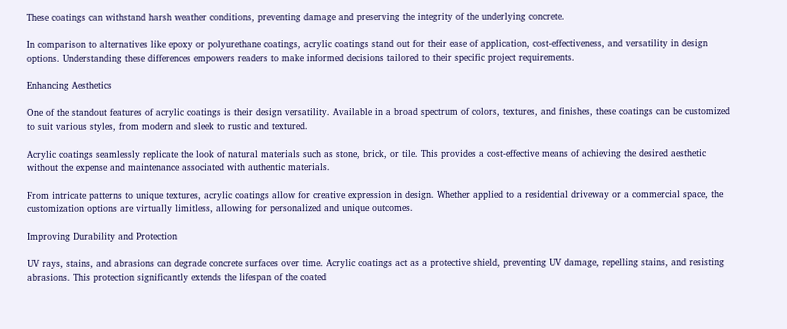These coatings can withstand harsh weather conditions, preventing damage and preserving the integrity of the underlying concrete.

In comparison to alternatives like epoxy or polyurethane coatings, acrylic coatings stand out for their ease of application, cost-effectiveness, and versatility in design options. Understanding these differences empowers readers to make informed decisions tailored to their specific project requirements.

Enhancing Aesthetics

One of the standout features of acrylic coatings is their design versatility. Available in a broad spectrum of colors, textures, and finishes, these coatings can be customized to suit various styles, from modern and sleek to rustic and textured.

Acrylic coatings seamlessly replicate the look of natural materials such as stone, brick, or tile. This provides a cost-effective means of achieving the desired aesthetic without the expense and maintenance associated with authentic materials.

From intricate patterns to unique textures, acrylic coatings allow for creative expression in design. Whether applied to a residential driveway or a commercial space, the customization options are virtually limitless, allowing for personalized and unique outcomes.

Improving Durability and Protection

UV rays, stains, and abrasions can degrade concrete surfaces over time. Acrylic coatings act as a protective shield, preventing UV damage, repelling stains, and resisting abrasions. This protection significantly extends the lifespan of the coated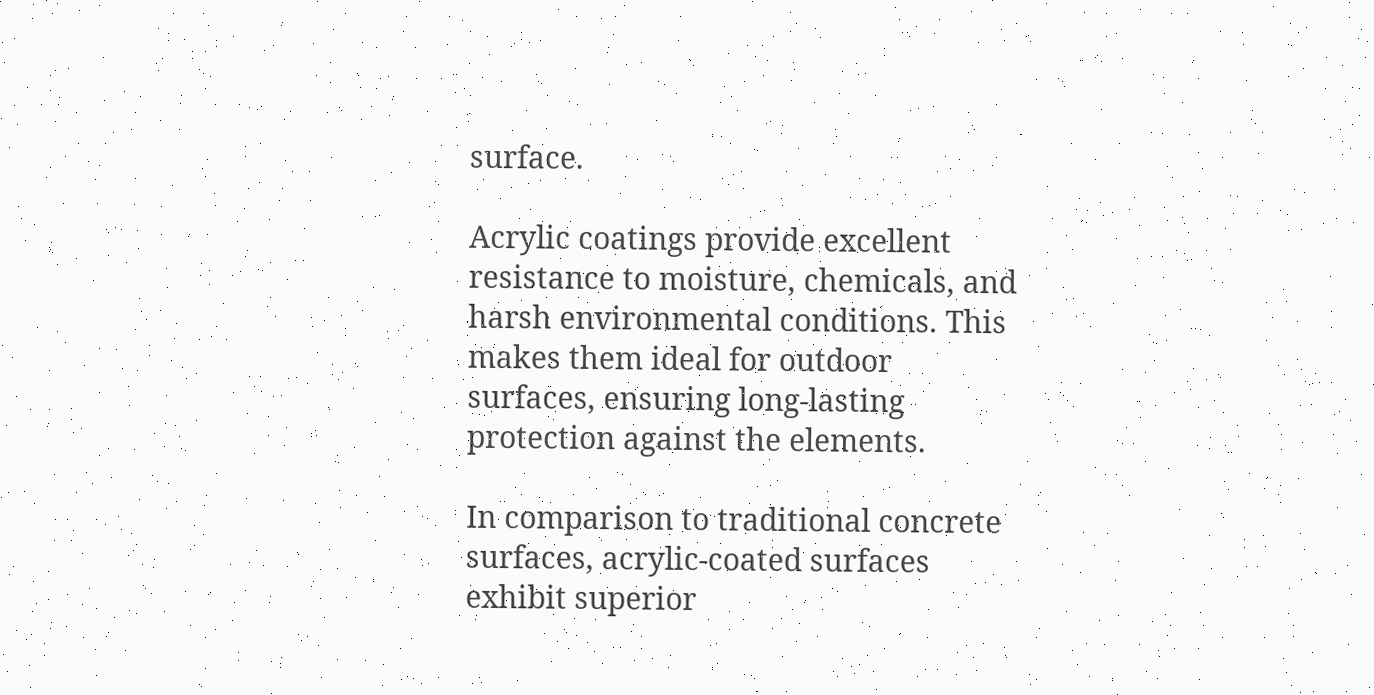surface.

Acrylic coatings provide excellent resistance to moisture, chemicals, and harsh environmental conditions. This makes them ideal for outdoor surfaces, ensuring long-lasting protection against the elements.

In comparison to traditional concrete surfaces, acrylic-coated surfaces exhibit superior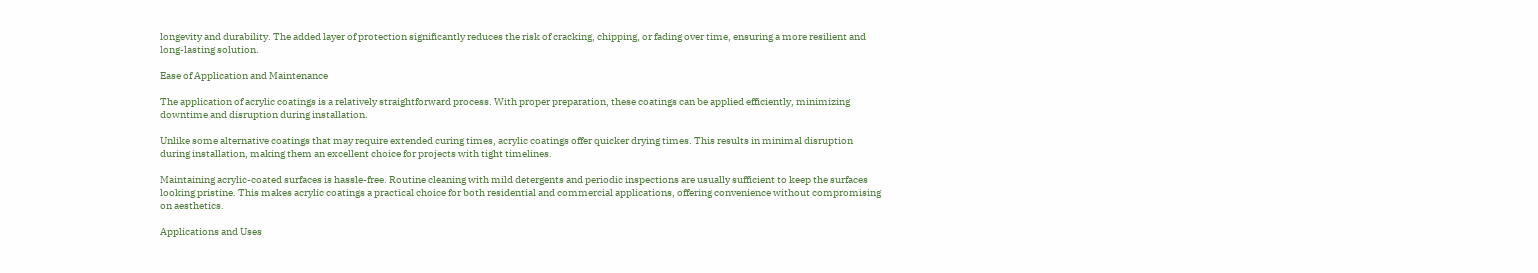longevity and durability. The added layer of protection significantly reduces the risk of cracking, chipping, or fading over time, ensuring a more resilient and long-lasting solution.

Ease of Application and Maintenance

The application of acrylic coatings is a relatively straightforward process. With proper preparation, these coatings can be applied efficiently, minimizing downtime and disruption during installation.

Unlike some alternative coatings that may require extended curing times, acrylic coatings offer quicker drying times. This results in minimal disruption during installation, making them an excellent choice for projects with tight timelines.

Maintaining acrylic-coated surfaces is hassle-free. Routine cleaning with mild detergents and periodic inspections are usually sufficient to keep the surfaces looking pristine. This makes acrylic coatings a practical choice for both residential and commercial applications, offering convenience without compromising on aesthetics.

Applications and Uses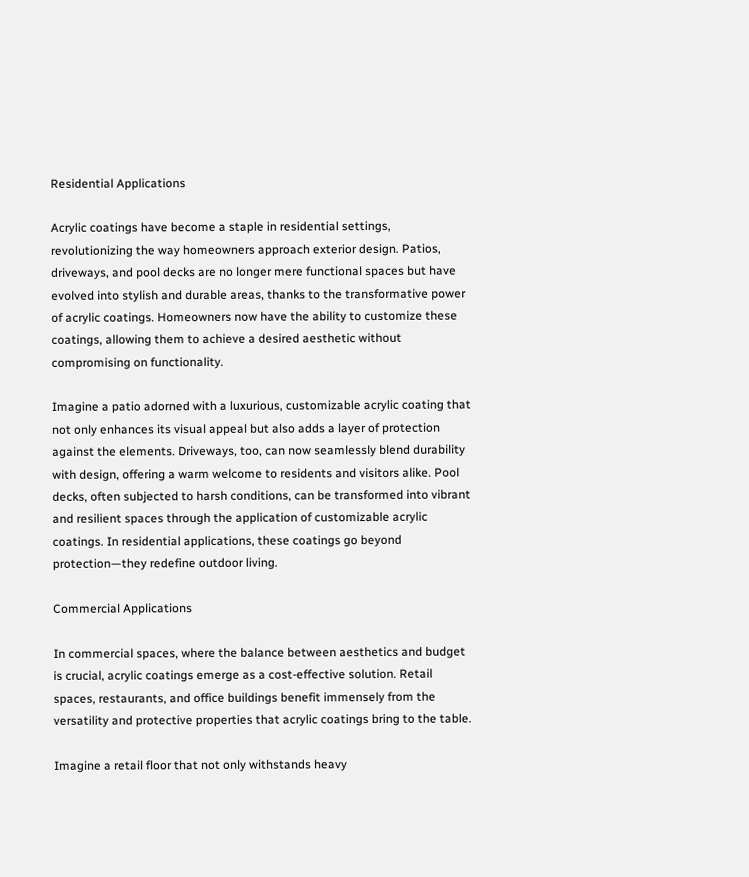Residential Applications

Acrylic coatings have become a staple in residential settings, revolutionizing the way homeowners approach exterior design. Patios, driveways, and pool decks are no longer mere functional spaces but have evolved into stylish and durable areas, thanks to the transformative power of acrylic coatings. Homeowners now have the ability to customize these coatings, allowing them to achieve a desired aesthetic without compromising on functionality.

Imagine a patio adorned with a luxurious, customizable acrylic coating that not only enhances its visual appeal but also adds a layer of protection against the elements. Driveways, too, can now seamlessly blend durability with design, offering a warm welcome to residents and visitors alike. Pool decks, often subjected to harsh conditions, can be transformed into vibrant and resilient spaces through the application of customizable acrylic coatings. In residential applications, these coatings go beyond protection—they redefine outdoor living.

Commercial Applications

In commercial spaces, where the balance between aesthetics and budget is crucial, acrylic coatings emerge as a cost-effective solution. Retail spaces, restaurants, and office buildings benefit immensely from the versatility and protective properties that acrylic coatings bring to the table.

Imagine a retail floor that not only withstands heavy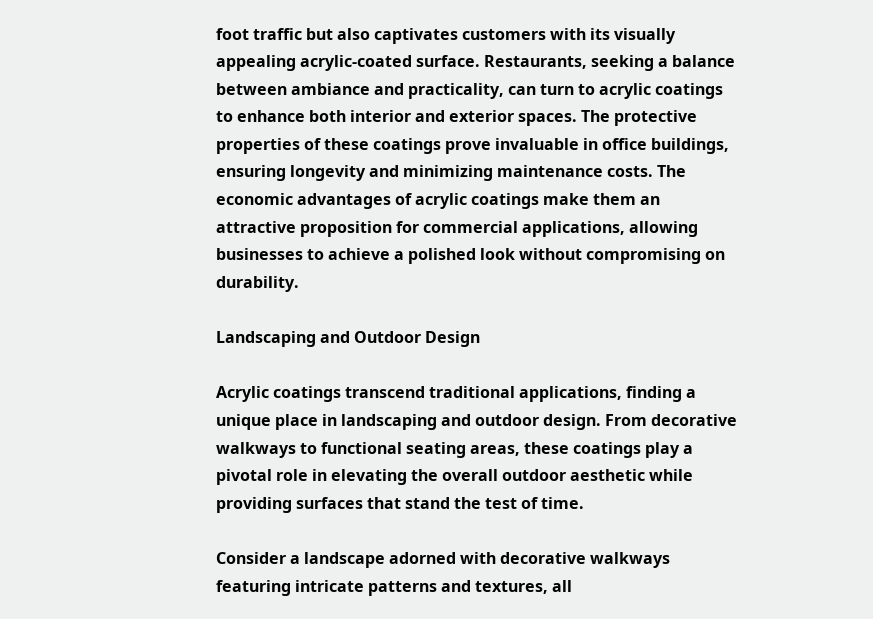foot traffic but also captivates customers with its visually appealing acrylic-coated surface. Restaurants, seeking a balance between ambiance and practicality, can turn to acrylic coatings to enhance both interior and exterior spaces. The protective properties of these coatings prove invaluable in office buildings, ensuring longevity and minimizing maintenance costs. The economic advantages of acrylic coatings make them an attractive proposition for commercial applications, allowing businesses to achieve a polished look without compromising on durability.

Landscaping and Outdoor Design

Acrylic coatings transcend traditional applications, finding a unique place in landscaping and outdoor design. From decorative walkways to functional seating areas, these coatings play a pivotal role in elevating the overall outdoor aesthetic while providing surfaces that stand the test of time.

Consider a landscape adorned with decorative walkways featuring intricate patterns and textures, all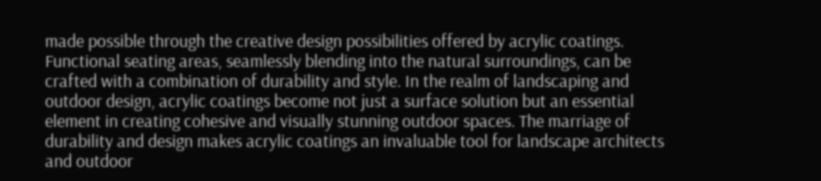made possible through the creative design possibilities offered by acrylic coatings. Functional seating areas, seamlessly blending into the natural surroundings, can be crafted with a combination of durability and style. In the realm of landscaping and outdoor design, acrylic coatings become not just a surface solution but an essential element in creating cohesive and visually stunning outdoor spaces. The marriage of durability and design makes acrylic coatings an invaluable tool for landscape architects and outdoor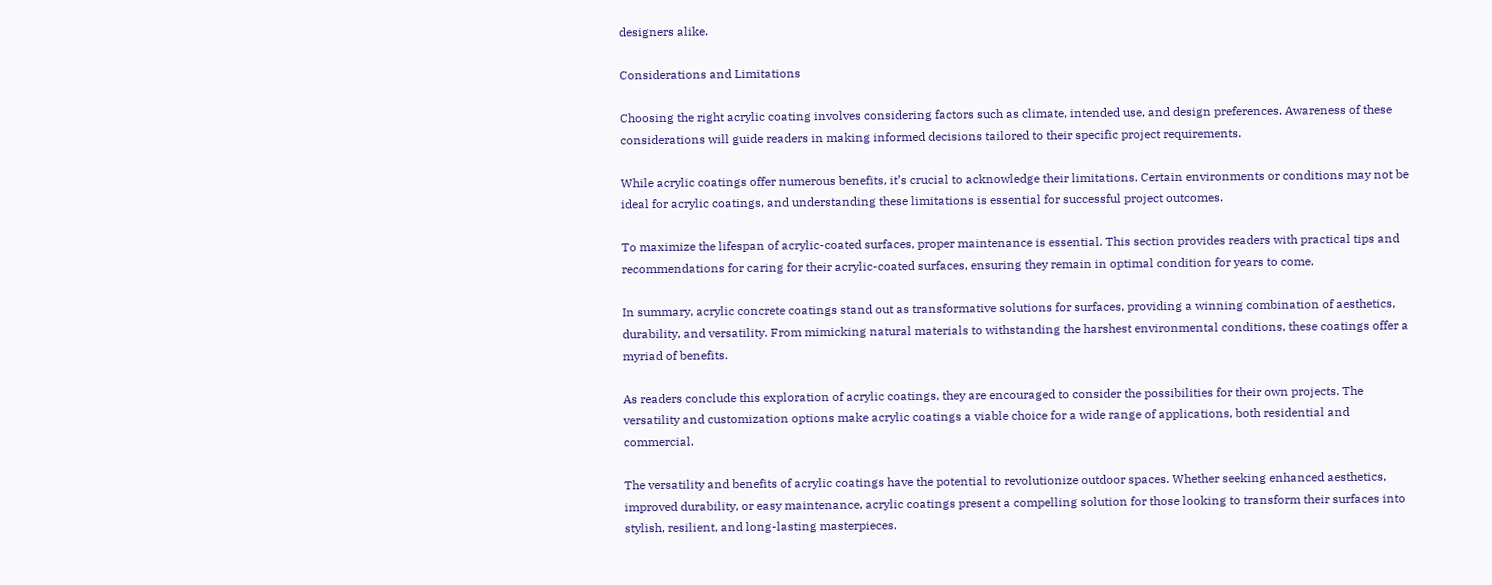designers alike.

Considerations and Limitations

Choosing the right acrylic coating involves considering factors such as climate, intended use, and design preferences. Awareness of these considerations will guide readers in making informed decisions tailored to their specific project requirements.

While acrylic coatings offer numerous benefits, it’s crucial to acknowledge their limitations. Certain environments or conditions may not be ideal for acrylic coatings, and understanding these limitations is essential for successful project outcomes.

To maximize the lifespan of acrylic-coated surfaces, proper maintenance is essential. This section provides readers with practical tips and recommendations for caring for their acrylic-coated surfaces, ensuring they remain in optimal condition for years to come.

In summary, acrylic concrete coatings stand out as transformative solutions for surfaces, providing a winning combination of aesthetics, durability, and versatility. From mimicking natural materials to withstanding the harshest environmental conditions, these coatings offer a myriad of benefits.

As readers conclude this exploration of acrylic coatings, they are encouraged to consider the possibilities for their own projects. The versatility and customization options make acrylic coatings a viable choice for a wide range of applications, both residential and commercial.

The versatility and benefits of acrylic coatings have the potential to revolutionize outdoor spaces. Whether seeking enhanced aesthetics, improved durability, or easy maintenance, acrylic coatings present a compelling solution for those looking to transform their surfaces into stylish, resilient, and long-lasting masterpieces.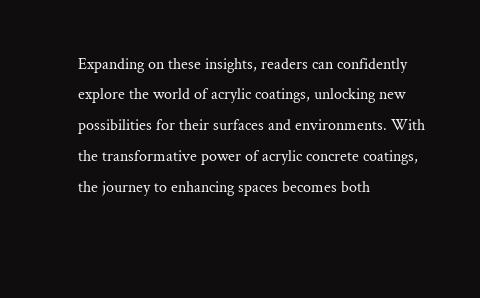Expanding on these insights, readers can confidently explore the world of acrylic coatings, unlocking new possibilities for their surfaces and environments. With the transformative power of acrylic concrete coatings, the journey to enhancing spaces becomes both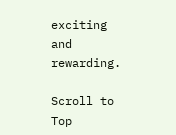exciting and rewarding.

Scroll to Top